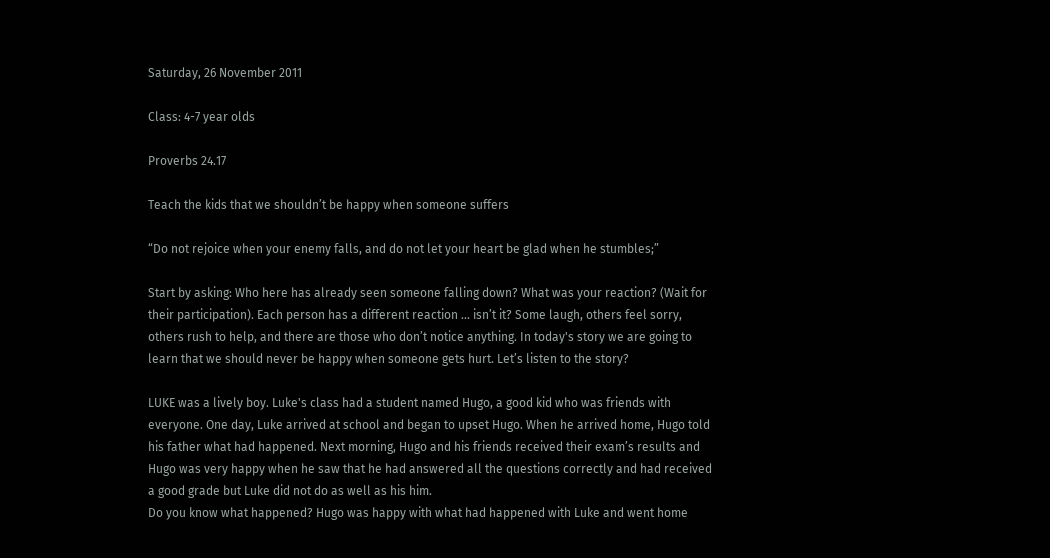Saturday, 26 November 2011

Class: 4-7 year olds

Proverbs 24.17

Teach the kids that we shouldn’t be happy when someone suffers

“Do not rejoice when your enemy falls, and do not let your heart be glad when he stumbles;”

Start by asking: Who here has already seen someone falling down? What was your reaction? (Wait for their participation). Each person has a different reaction ... isn’t it? Some laugh, others feel sorry, others rush to help, and there are those who don’t notice anything. In today's story we are going to learn that we should never be happy when someone gets hurt. Let’s listen to the story?

LUKE was a lively boy. Luke's class had a student named Hugo, a good kid who was friends with everyone. One day, Luke arrived at school and began to upset Hugo. When he arrived home, Hugo told his father what had happened. Next morning, Hugo and his friends received their exam’s results and Hugo was very happy when he saw that he had answered all the questions correctly and had received a good grade but Luke did not do as well as his him.
Do you know what happened? Hugo was happy with what had happened with Luke and went home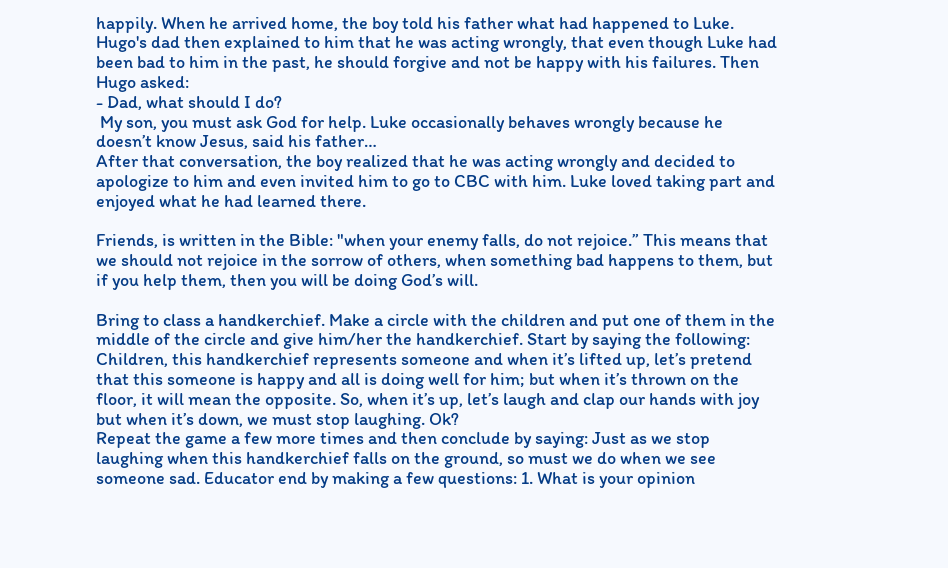happily. When he arrived home, the boy told his father what had happened to Luke.
Hugo's dad then explained to him that he was acting wrongly, that even though Luke had been bad to him in the past, he should forgive and not be happy with his failures. Then Hugo asked:
- Dad, what should I do?
 My son, you must ask God for help. Luke occasionally behaves wrongly because he doesn’t know Jesus, said his father…
After that conversation, the boy realized that he was acting wrongly and decided to apologize to him and even invited him to go to CBC with him. Luke loved taking part and enjoyed what he had learned there.

Friends, is written in the Bible: "when your enemy falls, do not rejoice.” This means that we should not rejoice in the sorrow of others, when something bad happens to them, but if you help them, then you will be doing God’s will.

Bring to class a handkerchief. Make a circle with the children and put one of them in the middle of the circle and give him/her the handkerchief. Start by saying the following: Children, this handkerchief represents someone and when it’s lifted up, let’s pretend that this someone is happy and all is doing well for him; but when it’s thrown on the floor, it will mean the opposite. So, when it’s up, let’s laugh and clap our hands with joy but when it’s down, we must stop laughing. Ok?
Repeat the game a few more times and then conclude by saying: Just as we stop laughing when this handkerchief falls on the ground, so must we do when we see someone sad. Educator end by making a few questions: 1. What is your opinion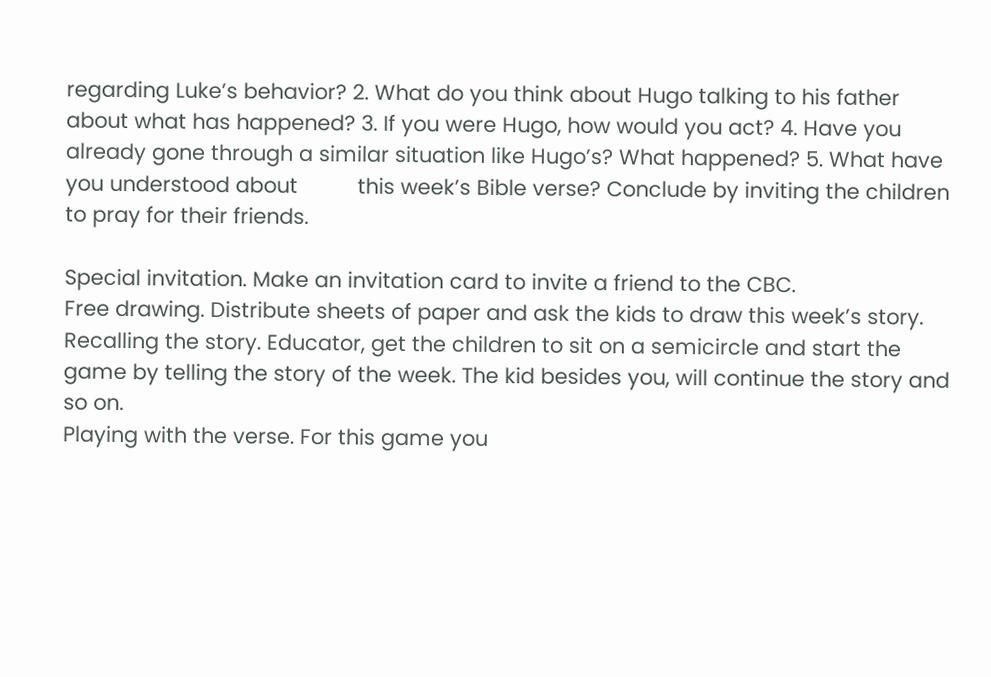regarding Luke’s behavior? 2. What do you think about Hugo talking to his father about what has happened? 3. If you were Hugo, how would you act? 4. Have you already gone through a similar situation like Hugo’s? What happened? 5. What have you understood about          this week’s Bible verse? Conclude by inviting the children to pray for their friends.

Special invitation. Make an invitation card to invite a friend to the CBC.
Free drawing. Distribute sheets of paper and ask the kids to draw this week’s story.
Recalling the story. Educator, get the children to sit on a semicircle and start the game by telling the story of the week. The kid besides you, will continue the story and so on.
Playing with the verse. For this game you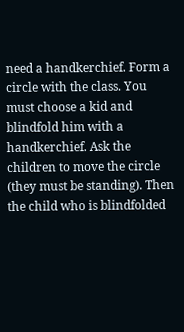need a handkerchief. Form a circle with the class. You must choose a kid and blindfold him with a handkerchief. Ask the children to move the circle (they must be standing). Then the child who is blindfolded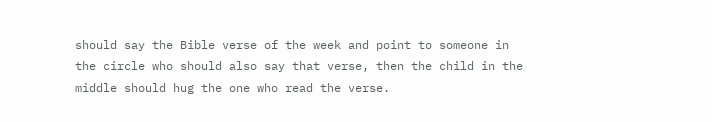should say the Bible verse of the week and point to someone in the circle who should also say that verse, then the child in the middle should hug the one who read the verse.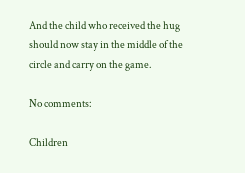And the child who received the hug should now stay in the middle of the circle and carry on the game.

No comments:

Children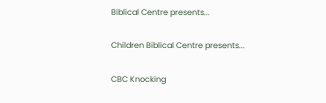Biblical Centre presents...

Children Biblical Centre presents...

CBC Knocking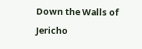Down the Walls of Jericho